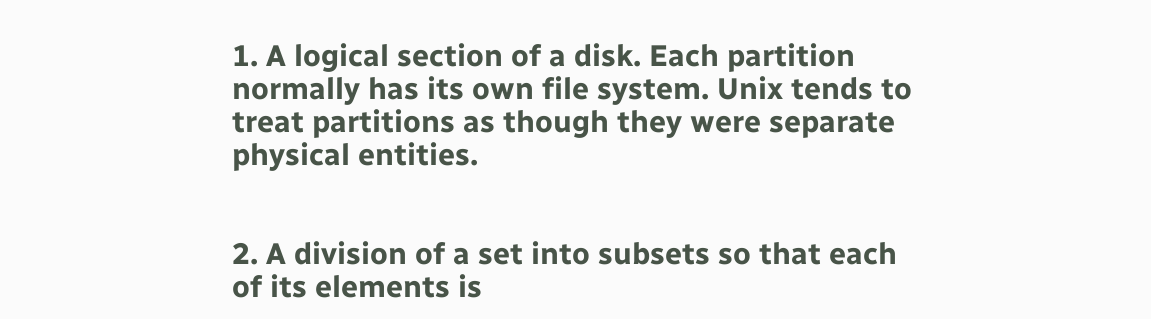1. A logical section of a disk. Each partition normally has its own file system. Unix tends to treat partitions as though they were separate physical entities.


2. A division of a set into subsets so that each of its elements is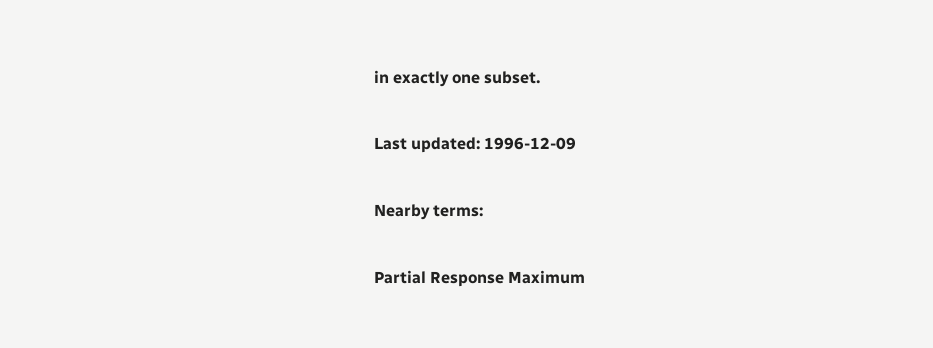in exactly one subset.

Last updated: 1996-12-09

Nearby terms:

Partial Response Maximum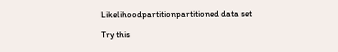Likelihoodpartitionpartitioned data set

Try this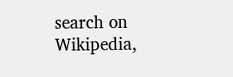search on Wikipedia,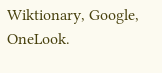Wiktionary, Google, OneLook.